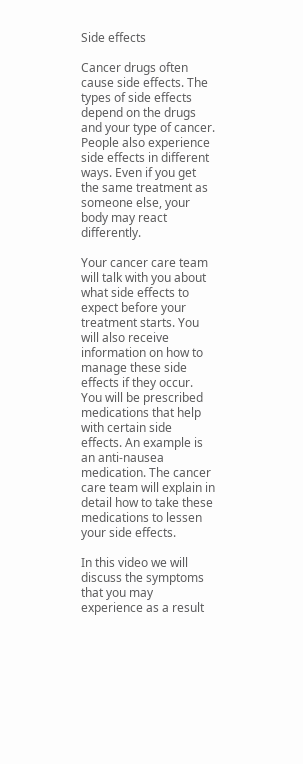Side effects

Cancer drugs often cause side effects. The types of side effects depend on the drugs and your type of cancer. People also experience side effects in different ways. Even if you get the same treatment as someone else, your body may react differently.

Your cancer care team will talk with you about what side effects to expect before your treatment starts. You will also receive information on how to manage these side effects if they occur. You will be prescribed medications that help with certain side effects. An example is an anti-nausea medication. The cancer care team will explain in detail how to take these medications to lessen your side effects.

In this video we will discuss the symptoms that you may experience as a result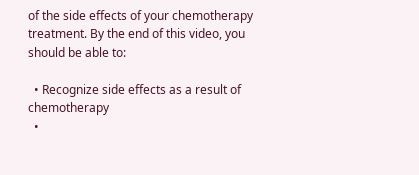of the side effects of your chemotherapy treatment. By the end of this video, you should be able to:

  • Recognize side effects as a result of chemotherapy
  •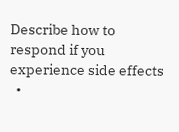Describe how to respond if you experience side effects
  •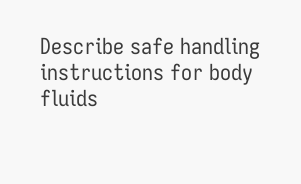Describe safe handling instructions for body fluids